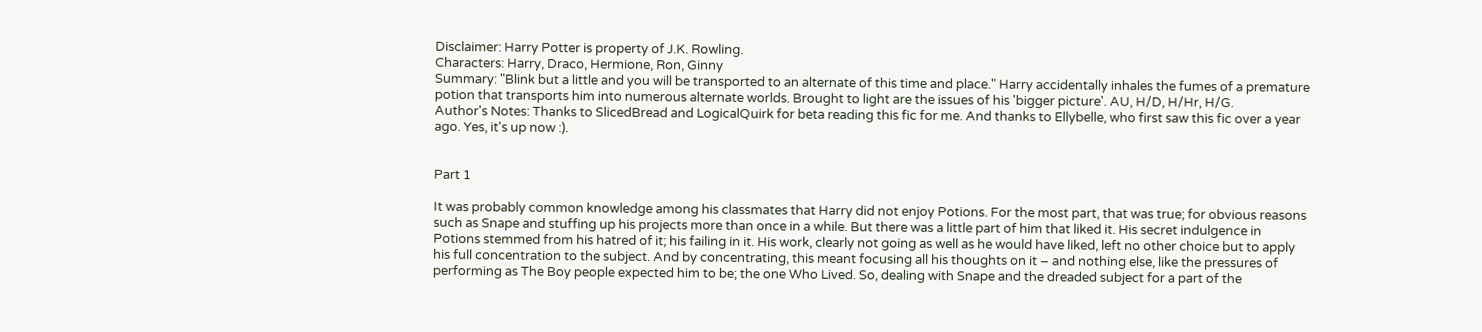Disclaimer: Harry Potter is property of J.K. Rowling.
Characters: Harry, Draco, Hermione, Ron, Ginny
Summary: "Blink but a little and you will be transported to an alternate of this time and place." Harry accidentally inhales the fumes of a premature potion that transports him into numerous alternate worlds. Brought to light are the issues of his 'bigger picture'. AU, H/D, H/Hr, H/G.
Author's Notes: Thanks to SlicedBread and LogicalQuirk for beta reading this fic for me. And thanks to Ellybelle, who first saw this fic over a year ago. Yes, it's up now :).


Part 1

It was probably common knowledge among his classmates that Harry did not enjoy Potions. For the most part, that was true; for obvious reasons such as Snape and stuffing up his projects more than once in a while. But there was a little part of him that liked it. His secret indulgence in Potions stemmed from his hatred of it; his failing in it. His work, clearly not going as well as he would have liked, left no other choice but to apply his full concentration to the subject. And by concentrating, this meant focusing all his thoughts on it – and nothing else, like the pressures of performing as The Boy people expected him to be; the one Who Lived. So, dealing with Snape and the dreaded subject for a part of the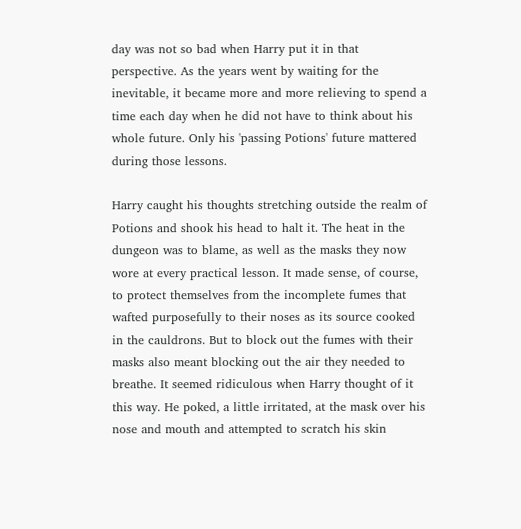day was not so bad when Harry put it in that perspective. As the years went by waiting for the inevitable, it became more and more relieving to spend a time each day when he did not have to think about his whole future. Only his 'passing Potions' future mattered during those lessons.

Harry caught his thoughts stretching outside the realm of Potions and shook his head to halt it. The heat in the dungeon was to blame, as well as the masks they now wore at every practical lesson. It made sense, of course, to protect themselves from the incomplete fumes that wafted purposefully to their noses as its source cooked in the cauldrons. But to block out the fumes with their masks also meant blocking out the air they needed to breathe. It seemed ridiculous when Harry thought of it this way. He poked, a little irritated, at the mask over his nose and mouth and attempted to scratch his skin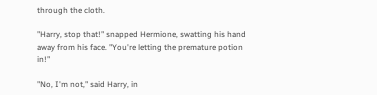through the cloth.

"Harry, stop that!" snapped Hermione, swatting his hand away from his face. "You're letting the premature potion in!"

"No, I'm not," said Harry, in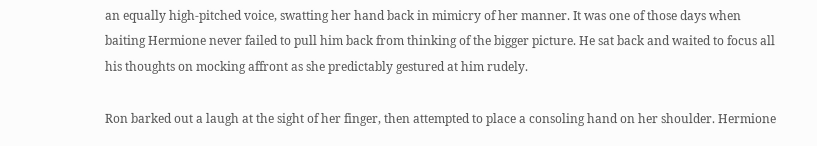an equally high-pitched voice, swatting her hand back in mimicry of her manner. It was one of those days when baiting Hermione never failed to pull him back from thinking of the bigger picture. He sat back and waited to focus all his thoughts on mocking affront as she predictably gestured at him rudely.

Ron barked out a laugh at the sight of her finger, then attempted to place a consoling hand on her shoulder. Hermione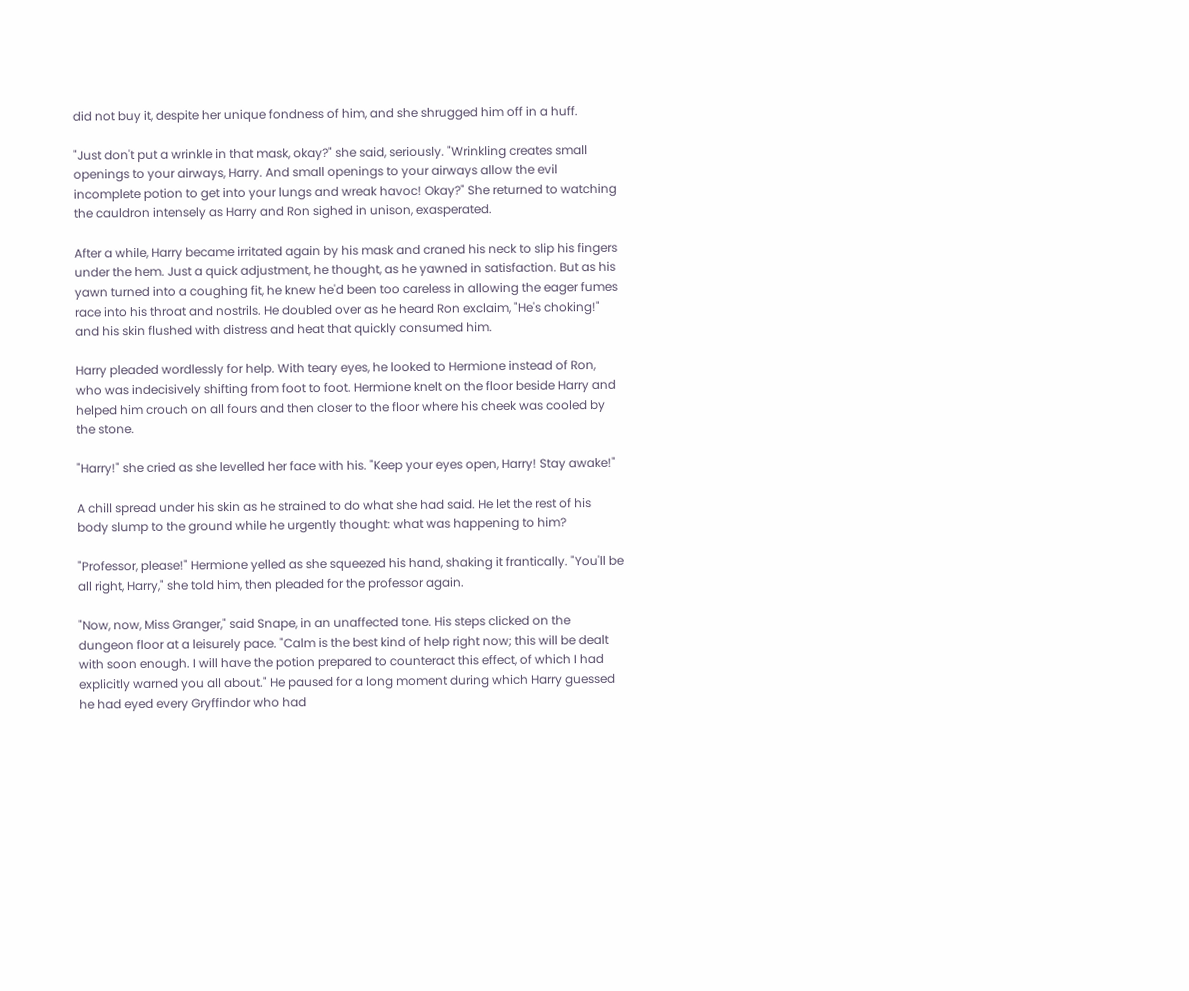did not buy it, despite her unique fondness of him, and she shrugged him off in a huff.

"Just don't put a wrinkle in that mask, okay?" she said, seriously. "Wrinkling creates small openings to your airways, Harry. And small openings to your airways allow the evil incomplete potion to get into your lungs and wreak havoc! Okay?" She returned to watching the cauldron intensely as Harry and Ron sighed in unison, exasperated.

After a while, Harry became irritated again by his mask and craned his neck to slip his fingers under the hem. Just a quick adjustment, he thought, as he yawned in satisfaction. But as his yawn turned into a coughing fit, he knew he'd been too careless in allowing the eager fumes race into his throat and nostrils. He doubled over as he heard Ron exclaim, "He's choking!" and his skin flushed with distress and heat that quickly consumed him.

Harry pleaded wordlessly for help. With teary eyes, he looked to Hermione instead of Ron, who was indecisively shifting from foot to foot. Hermione knelt on the floor beside Harry and helped him crouch on all fours and then closer to the floor where his cheek was cooled by the stone.

"Harry!" she cried as she levelled her face with his. "Keep your eyes open, Harry! Stay awake!"

A chill spread under his skin as he strained to do what she had said. He let the rest of his body slump to the ground while he urgently thought: what was happening to him?

"Professor, please!" Hermione yelled as she squeezed his hand, shaking it frantically. "You'll be all right, Harry," she told him, then pleaded for the professor again.

"Now, now, Miss Granger," said Snape, in an unaffected tone. His steps clicked on the dungeon floor at a leisurely pace. "Calm is the best kind of help right now; this will be dealt with soon enough. I will have the potion prepared to counteract this effect, of which I had explicitly warned you all about." He paused for a long moment during which Harry guessed he had eyed every Gryffindor who had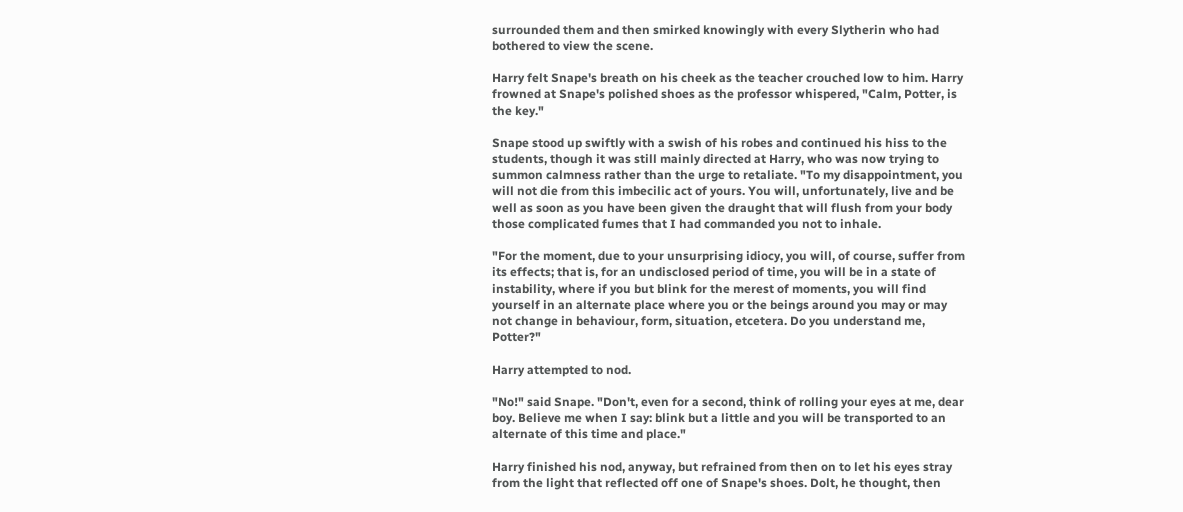surrounded them and then smirked knowingly with every Slytherin who had bothered to view the scene.

Harry felt Snape's breath on his cheek as the teacher crouched low to him. Harry frowned at Snape's polished shoes as the professor whispered, "Calm, Potter, is the key."

Snape stood up swiftly with a swish of his robes and continued his hiss to the students, though it was still mainly directed at Harry, who was now trying to summon calmness rather than the urge to retaliate. "To my disappointment, you will not die from this imbecilic act of yours. You will, unfortunately, live and be well as soon as you have been given the draught that will flush from your body those complicated fumes that I had commanded you not to inhale.

"For the moment, due to your unsurprising idiocy, you will, of course, suffer from its effects; that is, for an undisclosed period of time, you will be in a state of instability, where if you but blink for the merest of moments, you will find yourself in an alternate place where you or the beings around you may or may not change in behaviour, form, situation, etcetera. Do you understand me, Potter?"

Harry attempted to nod.

"No!" said Snape. "Don't, even for a second, think of rolling your eyes at me, dear boy. Believe me when I say: blink but a little and you will be transported to an alternate of this time and place."

Harry finished his nod, anyway, but refrained from then on to let his eyes stray from the light that reflected off one of Snape's shoes. Dolt, he thought, then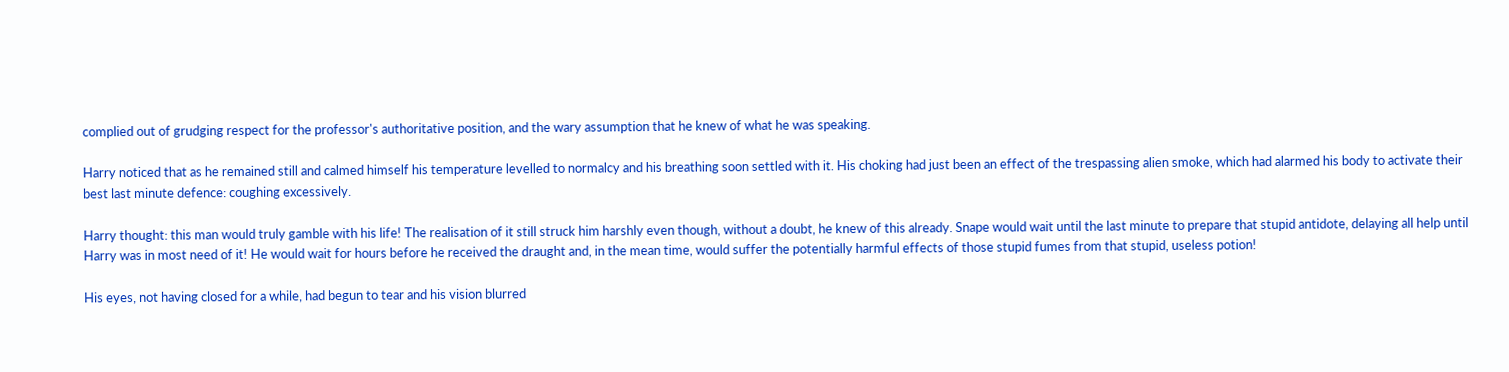complied out of grudging respect for the professor's authoritative position, and the wary assumption that he knew of what he was speaking.

Harry noticed that as he remained still and calmed himself his temperature levelled to normalcy and his breathing soon settled with it. His choking had just been an effect of the trespassing alien smoke, which had alarmed his body to activate their best last minute defence: coughing excessively.

Harry thought: this man would truly gamble with his life! The realisation of it still struck him harshly even though, without a doubt, he knew of this already. Snape would wait until the last minute to prepare that stupid antidote, delaying all help until Harry was in most need of it! He would wait for hours before he received the draught and, in the mean time, would suffer the potentially harmful effects of those stupid fumes from that stupid, useless potion!

His eyes, not having closed for a while, had begun to tear and his vision blurred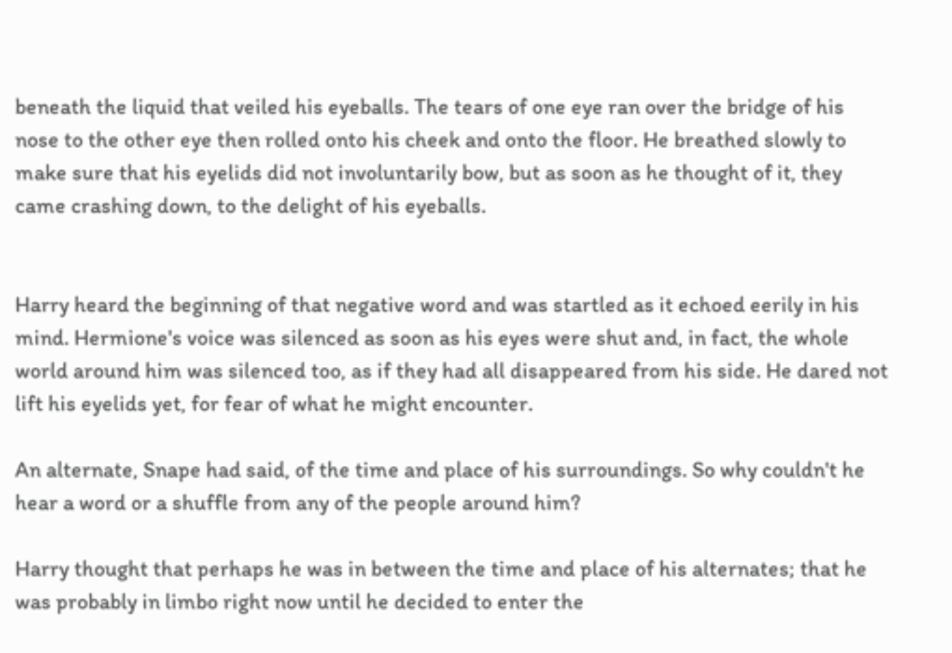beneath the liquid that veiled his eyeballs. The tears of one eye ran over the bridge of his nose to the other eye then rolled onto his cheek and onto the floor. He breathed slowly to make sure that his eyelids did not involuntarily bow, but as soon as he thought of it, they came crashing down, to the delight of his eyeballs.


Harry heard the beginning of that negative word and was startled as it echoed eerily in his mind. Hermione's voice was silenced as soon as his eyes were shut and, in fact, the whole world around him was silenced too, as if they had all disappeared from his side. He dared not lift his eyelids yet, for fear of what he might encounter.

An alternate, Snape had said, of the time and place of his surroundings. So why couldn't he hear a word or a shuffle from any of the people around him?

Harry thought that perhaps he was in between the time and place of his alternates; that he was probably in limbo right now until he decided to enter the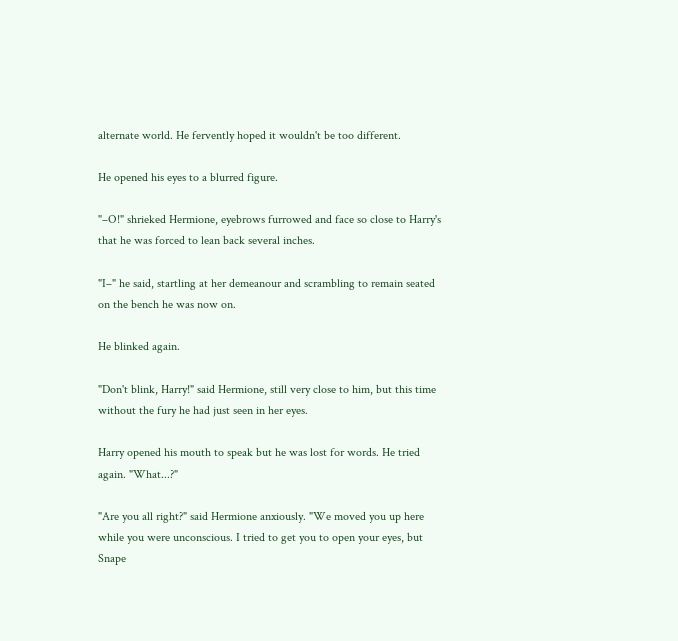alternate world. He fervently hoped it wouldn't be too different.

He opened his eyes to a blurred figure.

"–O!" shrieked Hermione, eyebrows furrowed and face so close to Harry's that he was forced to lean back several inches.

"I–" he said, startling at her demeanour and scrambling to remain seated on the bench he was now on.

He blinked again.

"Don't blink, Harry!" said Hermione, still very close to him, but this time without the fury he had just seen in her eyes.

Harry opened his mouth to speak but he was lost for words. He tried again. "What...?"

"Are you all right?" said Hermione anxiously. "We moved you up here while you were unconscious. I tried to get you to open your eyes, but Snape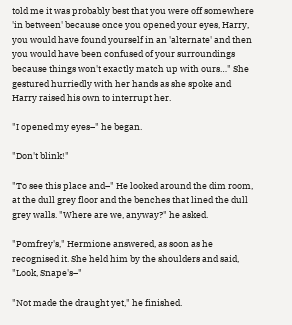told me it was probably best that you were off somewhere 'in between' because once you opened your eyes, Harry, you would have found yourself in an 'alternate' and then you would have been confused of your surroundings because things won't exactly match up with ours…" She gestured hurriedly with her hands as she spoke and Harry raised his own to interrupt her.

"I opened my eyes–" he began.

"Don't blink!"

"To see this place and–" He looked around the dim room, at the dull grey floor and the benches that lined the dull grey walls. "Where are we, anyway?" he asked.

"Pomfrey's," Hermione answered, as soon as he recognised it. She held him by the shoulders and said, "Look, Snape's–"

"Not made the draught yet," he finished.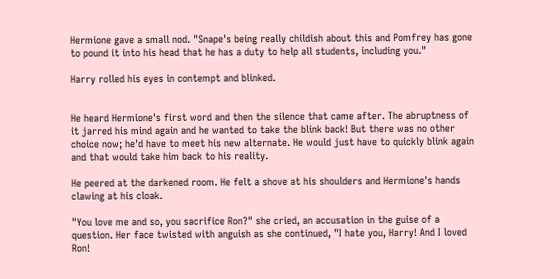Hermione gave a small nod. "Snape's being really childish about this and Pomfrey has gone to pound it into his head that he has a duty to help all students, including you."

Harry rolled his eyes in contempt and blinked.


He heard Hermione's first word and then the silence that came after. The abruptness of it jarred his mind again and he wanted to take the blink back! But there was no other choice now; he'd have to meet his new alternate. He would just have to quickly blink again and that would take him back to his reality.

He peered at the darkened room. He felt a shove at his shoulders and Hermione's hands clawing at his cloak.

"You love me and so, you sacrifice Ron?" she cried, an accusation in the guise of a question. Her face twisted with anguish as she continued, "I hate you, Harry! And I loved Ron!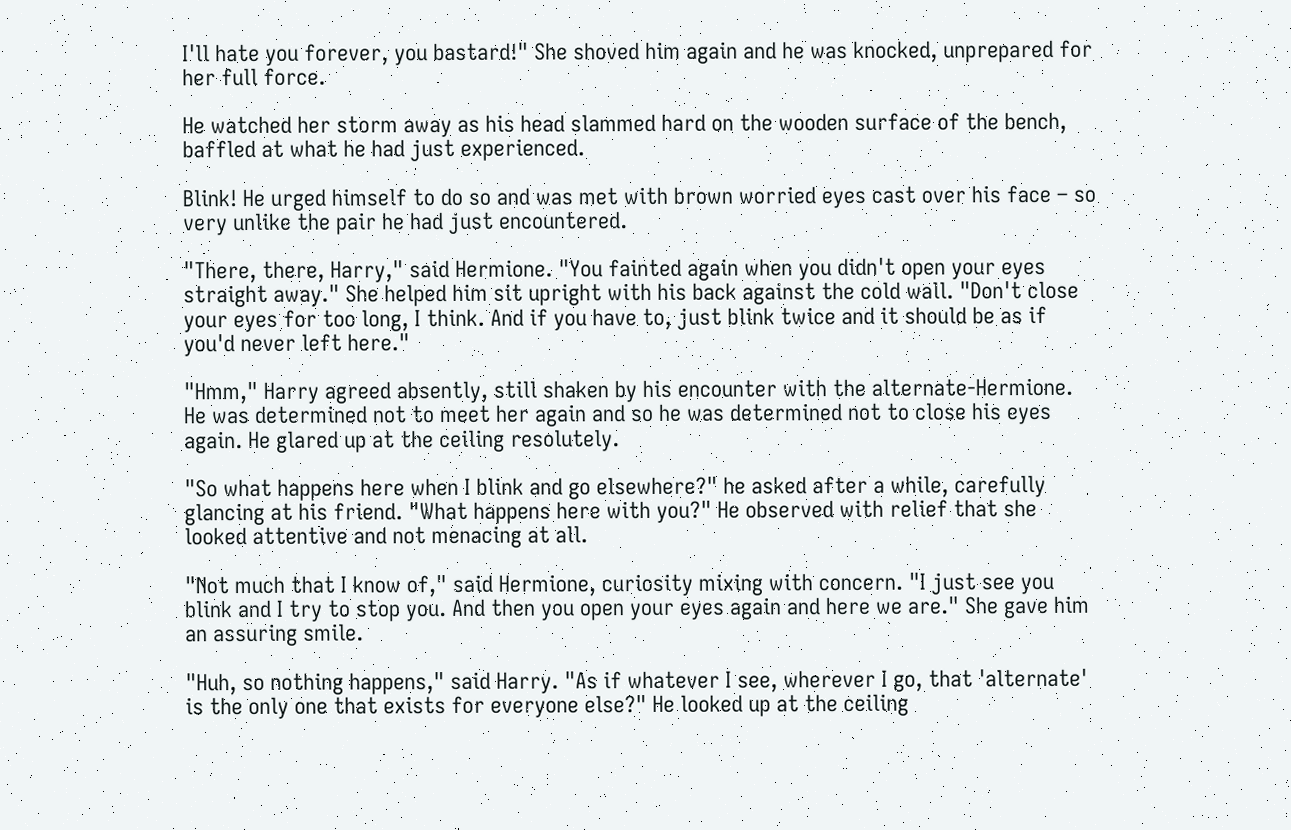I'll hate you forever, you bastard!" She shoved him again and he was knocked, unprepared for her full force.

He watched her storm away as his head slammed hard on the wooden surface of the bench, baffled at what he had just experienced.

Blink! He urged himself to do so and was met with brown worried eyes cast over his face – so very unlike the pair he had just encountered.

"There, there, Harry," said Hermione. "You fainted again when you didn't open your eyes straight away." She helped him sit upright with his back against the cold wall. "Don't close your eyes for too long, I think. And if you have to, just blink twice and it should be as if you'd never left here."

"Hmm," Harry agreed absently, still shaken by his encounter with the alternate-Hermione. He was determined not to meet her again and so he was determined not to close his eyes again. He glared up at the ceiling resolutely.

"So what happens here when I blink and go elsewhere?" he asked after a while, carefully glancing at his friend. "What happens here with you?" He observed with relief that she looked attentive and not menacing at all.

"Not much that I know of," said Hermione, curiosity mixing with concern. "I just see you blink and I try to stop you. And then you open your eyes again and here we are." She gave him an assuring smile.

"Huh, so nothing happens," said Harry. "As if whatever I see, wherever I go, that 'alternate' is the only one that exists for everyone else?" He looked up at the ceiling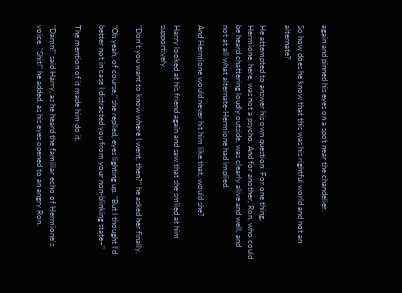again and pinned his eyes on a spot near the chandelier.

So how does he know that this was his rightful world and not an alternate?

He attempted to answer his own question: For one thing, Hermione, here, was not a psycho. And for another, Ron, who could be heard chattering loudly outside, was clearly alive and well, and not at all what alternate-Hermione had implied.

And Hermione would never hit him like that, would she?

Harry looked at his friend again and saw that she smiled at him supportively.

"Don't you want to know where I went, then?" he asked her finally.

"Oh yeah, of course," she replied, eyes lighting up. "But I thought I'd better not in case I distracted you from your non-blinking state–"

The mention of it made him do it.

"Damn!" said Harry, as he heard the familiar echo of Hermione's voice. "Shit!" he added, as his eyes opened to an angry Ron.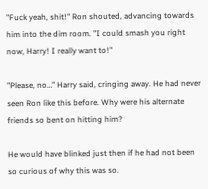"Fuck yeah, shit!" Ron shouted, advancing towards him into the dim room. "I could smash you right now, Harry! I really want to!"

"Please, no…" Harry said, cringing away. He had never seen Ron like this before. Why were his alternate friends so bent on hitting him?

He would have blinked just then if he had not been so curious of why this was so.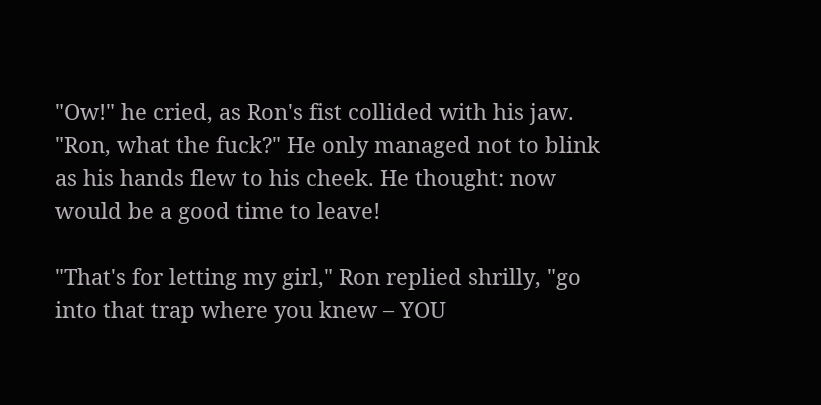"Ow!" he cried, as Ron's fist collided with his jaw. "Ron, what the fuck?" He only managed not to blink as his hands flew to his cheek. He thought: now would be a good time to leave!

"That's for letting my girl," Ron replied shrilly, "go into that trap where you knew – YOU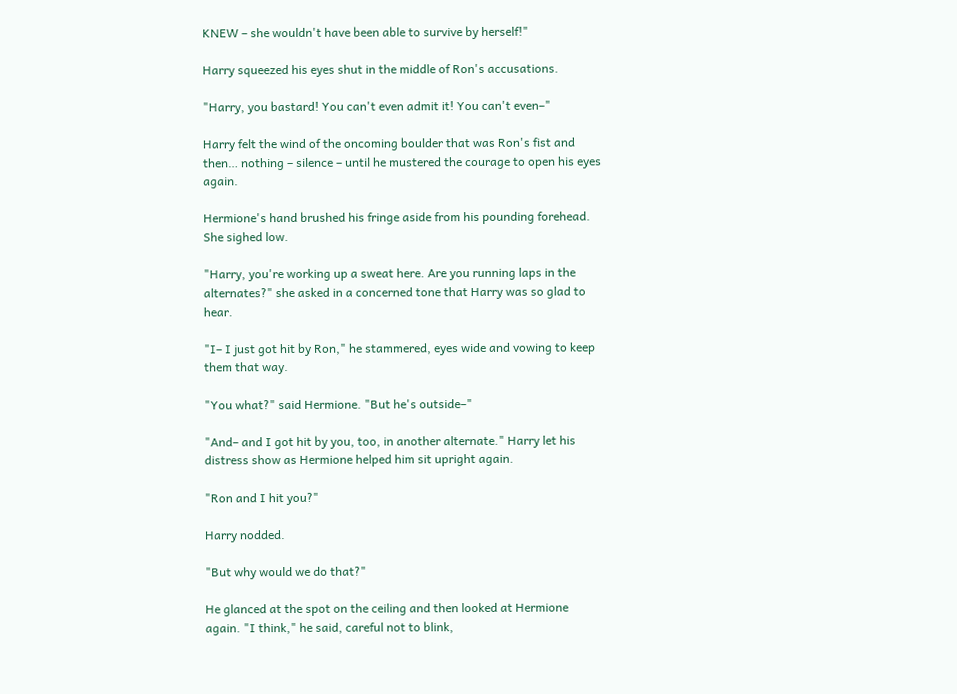KNEW – she wouldn't have been able to survive by herself!"

Harry squeezed his eyes shut in the middle of Ron's accusations.

"Harry, you bastard! You can't even admit it! You can't even–"

Harry felt the wind of the oncoming boulder that was Ron's fist and then… nothing – silence – until he mustered the courage to open his eyes again.

Hermione's hand brushed his fringe aside from his pounding forehead. She sighed low.

"Harry, you're working up a sweat here. Are you running laps in the alternates?" she asked in a concerned tone that Harry was so glad to hear.

"I– I just got hit by Ron," he stammered, eyes wide and vowing to keep them that way.

"You what?" said Hermione. "But he's outside–"

"And– and I got hit by you, too, in another alternate." Harry let his distress show as Hermione helped him sit upright again.

"Ron and I hit you?"

Harry nodded.

"But why would we do that?"

He glanced at the spot on the ceiling and then looked at Hermione again. "I think," he said, careful not to blink,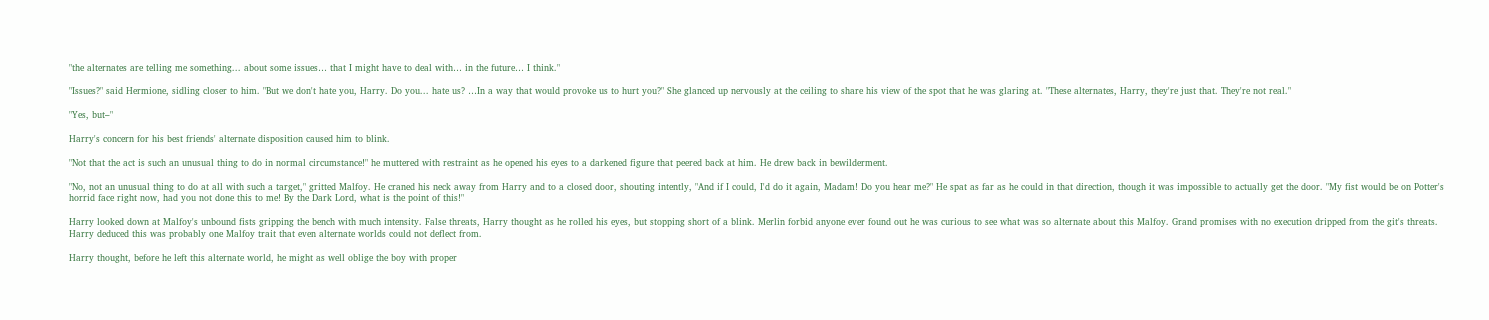"the alternates are telling me something... about some issues… that I might have to deal with… in the future… I think."

"Issues?" said Hermione, sidling closer to him. "But we don't hate you, Harry. Do you... hate us? …In a way that would provoke us to hurt you?" She glanced up nervously at the ceiling to share his view of the spot that he was glaring at. "These alternates, Harry, they're just that. They're not real."

"Yes, but–"

Harry's concern for his best friends' alternate disposition caused him to blink.

"Not that the act is such an unusual thing to do in normal circumstance!" he muttered with restraint as he opened his eyes to a darkened figure that peered back at him. He drew back in bewilderment.

"No, not an unusual thing to do at all with such a target," gritted Malfoy. He craned his neck away from Harry and to a closed door, shouting intently, "And if I could, I'd do it again, Madam! Do you hear me?" He spat as far as he could in that direction, though it was impossible to actually get the door. "My fist would be on Potter's horrid face right now, had you not done this to me! By the Dark Lord, what is the point of this!"

Harry looked down at Malfoy's unbound fists gripping the bench with much intensity. False threats, Harry thought as he rolled his eyes, but stopping short of a blink. Merlin forbid anyone ever found out he was curious to see what was so alternate about this Malfoy. Grand promises with no execution dripped from the git's threats. Harry deduced this was probably one Malfoy trait that even alternate worlds could not deflect from.

Harry thought, before he left this alternate world, he might as well oblige the boy with proper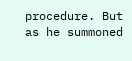procedure. But as he summoned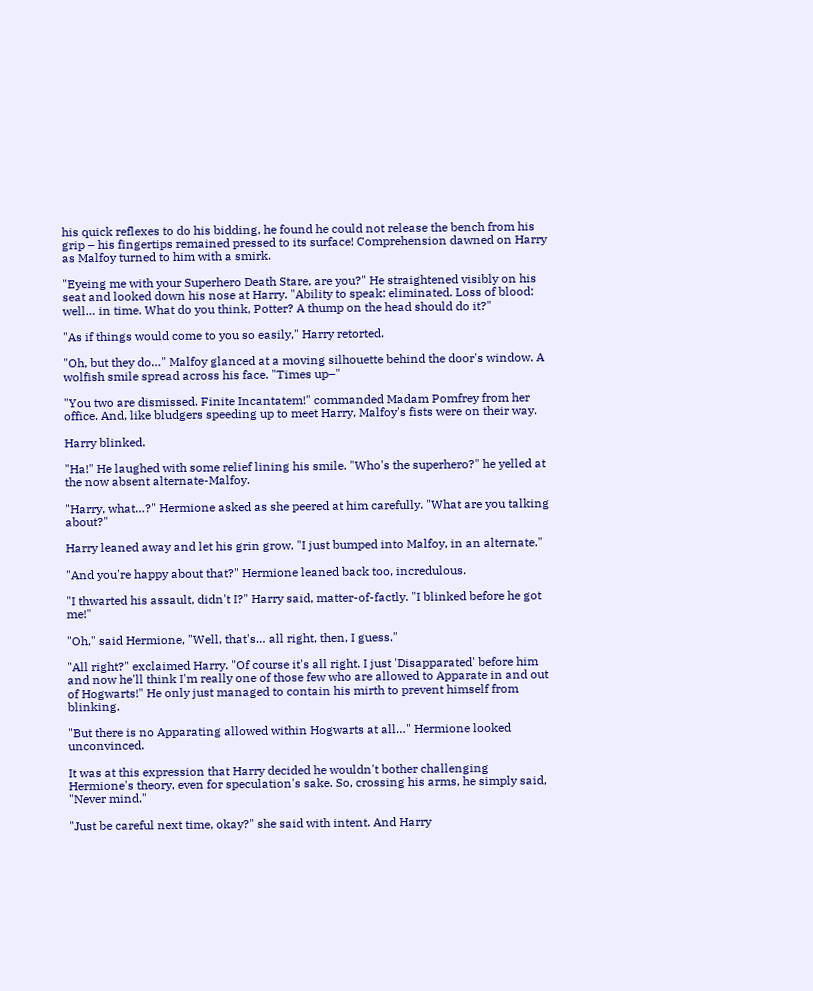his quick reflexes to do his bidding, he found he could not release the bench from his grip – his fingertips remained pressed to its surface! Comprehension dawned on Harry as Malfoy turned to him with a smirk.

"Eyeing me with your Superhero Death Stare, are you?" He straightened visibly on his seat and looked down his nose at Harry. "Ability to speak: eliminated. Loss of blood: well… in time. What do you think, Potter? A thump on the head should do it?"

"As if things would come to you so easily," Harry retorted.

"Oh, but they do…" Malfoy glanced at a moving silhouette behind the door's window. A wolfish smile spread across his face. "Times up–"

"You two are dismissed. Finite Incantatem!" commanded Madam Pomfrey from her office. And, like bludgers speeding up to meet Harry, Malfoy's fists were on their way.

Harry blinked.

"Ha!" He laughed with some relief lining his smile. "Who's the superhero?" he yelled at the now absent alternate-Malfoy.

"Harry, what…?" Hermione asked as she peered at him carefully. "What are you talking about?"

Harry leaned away and let his grin grow. "I just bumped into Malfoy, in an alternate."

"And you're happy about that?" Hermione leaned back too, incredulous.

"I thwarted his assault, didn't I?" Harry said, matter-of-factly. "I blinked before he got me!"

"Oh," said Hermione, "Well, that's… all right, then, I guess."

"All right?" exclaimed Harry. "Of course it's all right. I just 'Disapparated' before him and now he'll think I'm really one of those few who are allowed to Apparate in and out of Hogwarts!" He only just managed to contain his mirth to prevent himself from blinking.

"But there is no Apparating allowed within Hogwarts at all…" Hermione looked unconvinced.

It was at this expression that Harry decided he wouldn't bother challenging Hermione's theory, even for speculation's sake. So, crossing his arms, he simply said, "Never mind."

"Just be careful next time, okay?" she said with intent. And Harry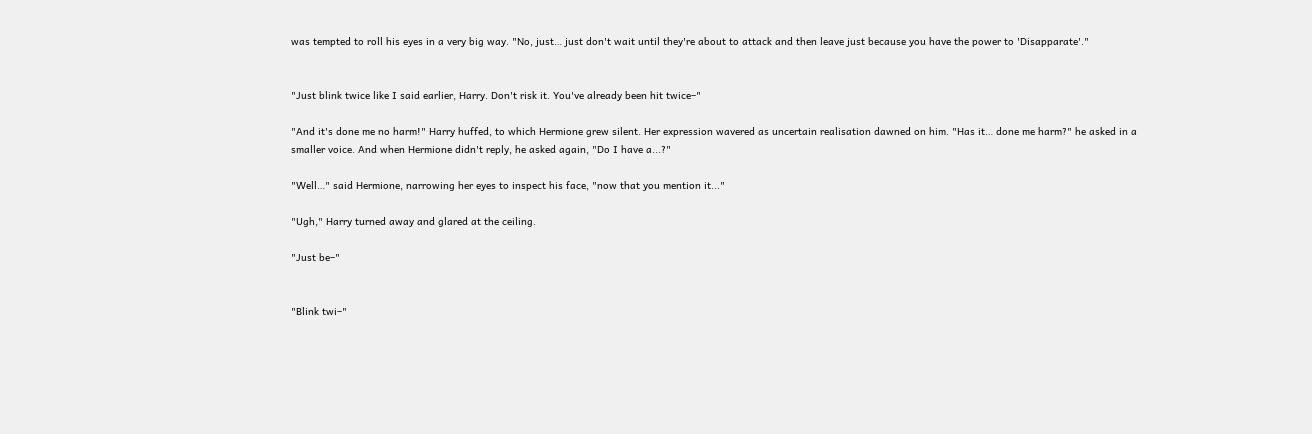was tempted to roll his eyes in a very big way. "No, just… just don't wait until they're about to attack and then leave just because you have the power to 'Disapparate'."


"Just blink twice like I said earlier, Harry. Don't risk it. You've already been hit twice–"

"And it's done me no harm!" Harry huffed, to which Hermione grew silent. Her expression wavered as uncertain realisation dawned on him. "Has it… done me harm?" he asked in a smaller voice. And when Hermione didn't reply, he asked again, "Do I have a...?"

"Well…" said Hermione, narrowing her eyes to inspect his face, "now that you mention it..."

"Ugh," Harry turned away and glared at the ceiling.

"Just be–"


"Blink twi–"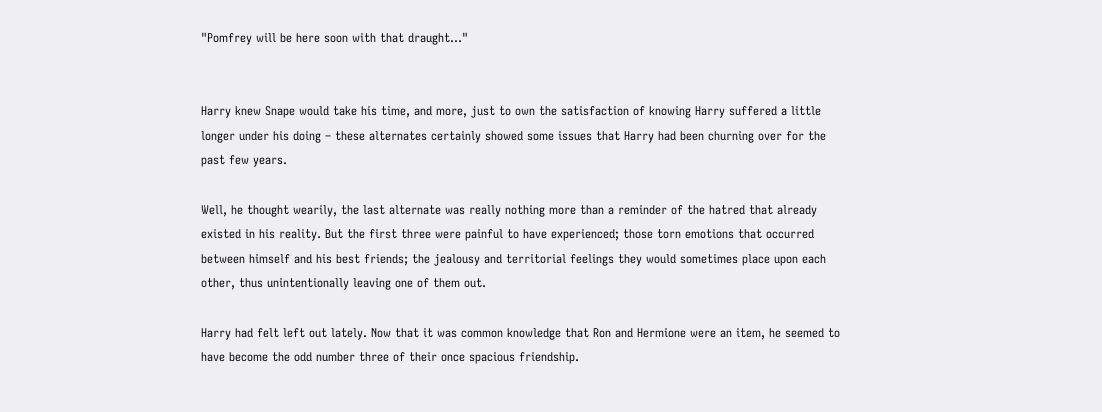"Pomfrey will be here soon with that draught…"


Harry knew Snape would take his time, and more, just to own the satisfaction of knowing Harry suffered a little longer under his doing – these alternates certainly showed some issues that Harry had been churning over for the past few years.

Well, he thought wearily, the last alternate was really nothing more than a reminder of the hatred that already existed in his reality. But the first three were painful to have experienced; those torn emotions that occurred between himself and his best friends; the jealousy and territorial feelings they would sometimes place upon each other, thus unintentionally leaving one of them out.

Harry had felt left out lately. Now that it was common knowledge that Ron and Hermione were an item, he seemed to have become the odd number three of their once spacious friendship.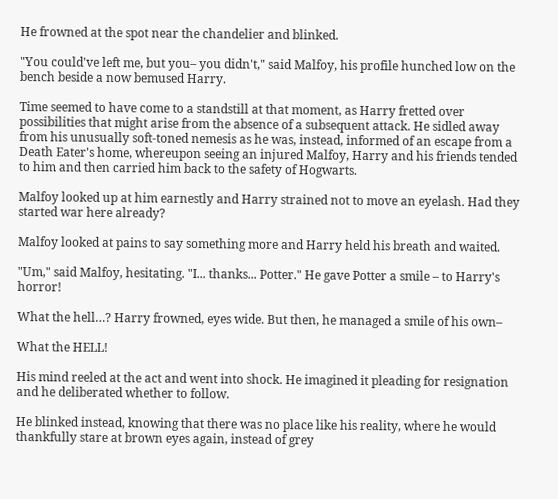He frowned at the spot near the chandelier and blinked.

"You could've left me, but you– you didn't," said Malfoy, his profile hunched low on the bench beside a now bemused Harry.

Time seemed to have come to a standstill at that moment, as Harry fretted over possibilities that might arise from the absence of a subsequent attack. He sidled away from his unusually soft-toned nemesis as he was, instead, informed of an escape from a Death Eater's home, whereupon seeing an injured Malfoy, Harry and his friends tended to him and then carried him back to the safety of Hogwarts.

Malfoy looked up at him earnestly and Harry strained not to move an eyelash. Had they started war here already?

Malfoy looked at pains to say something more and Harry held his breath and waited.

"Um," said Malfoy, hesitating. "I... thanks... Potter." He gave Potter a smile – to Harry's horror!

What the hell…? Harry frowned, eyes wide. But then, he managed a smile of his own–

What the HELL!

His mind reeled at the act and went into shock. He imagined it pleading for resignation and he deliberated whether to follow.

He blinked instead, knowing that there was no place like his reality, where he would thankfully stare at brown eyes again, instead of grey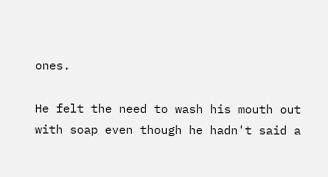ones.

He felt the need to wash his mouth out with soap even though he hadn't said a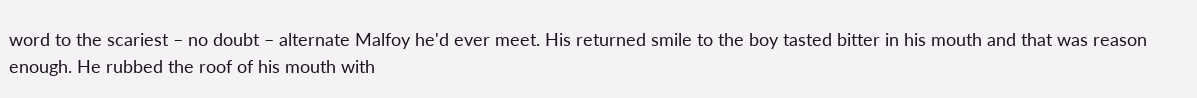word to the scariest – no doubt – alternate Malfoy he'd ever meet. His returned smile to the boy tasted bitter in his mouth and that was reason enough. He rubbed the roof of his mouth with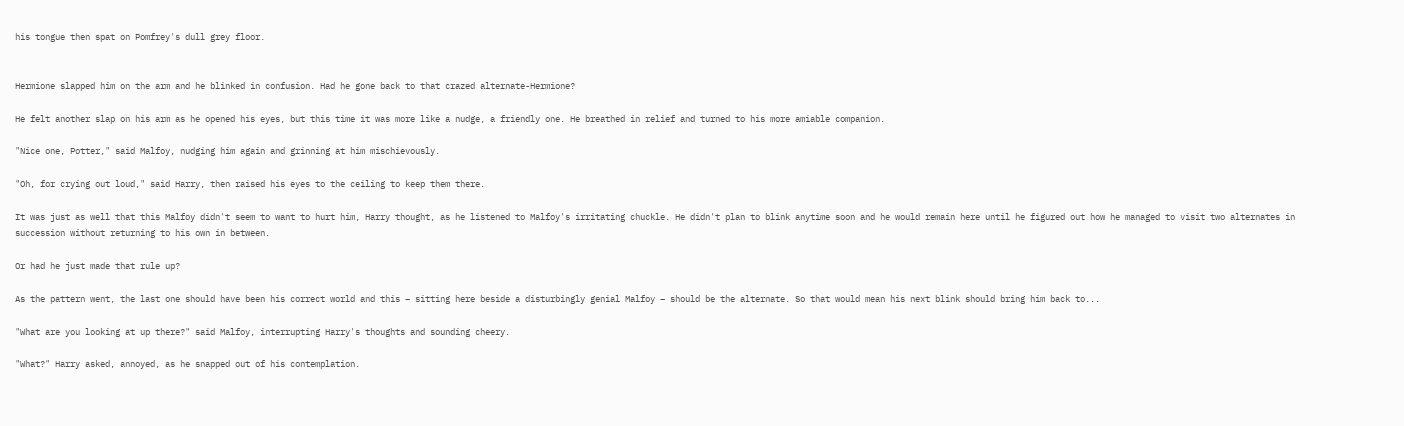his tongue then spat on Pomfrey's dull grey floor.


Hermione slapped him on the arm and he blinked in confusion. Had he gone back to that crazed alternate-Hermione?

He felt another slap on his arm as he opened his eyes, but this time it was more like a nudge, a friendly one. He breathed in relief and turned to his more amiable companion.

"Nice one, Potter," said Malfoy, nudging him again and grinning at him mischievously.

"Oh, for crying out loud," said Harry, then raised his eyes to the ceiling to keep them there.

It was just as well that this Malfoy didn't seem to want to hurt him, Harry thought, as he listened to Malfoy's irritating chuckle. He didn't plan to blink anytime soon and he would remain here until he figured out how he managed to visit two alternates in succession without returning to his own in between.

Or had he just made that rule up?

As the pattern went, the last one should have been his correct world and this – sitting here beside a disturbingly genial Malfoy – should be the alternate. So that would mean his next blink should bring him back to...

"What are you looking at up there?" said Malfoy, interrupting Harry's thoughts and sounding cheery.

"What?" Harry asked, annoyed, as he snapped out of his contemplation.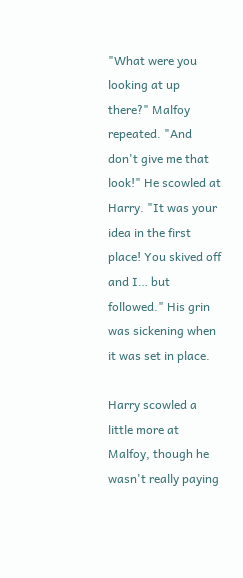"What were you looking at up there?" Malfoy repeated. "And don't give me that look!" He scowled at Harry. "It was your idea in the first place! You skived off and I… but followed." His grin was sickening when it was set in place.

Harry scowled a little more at Malfoy, though he wasn't really paying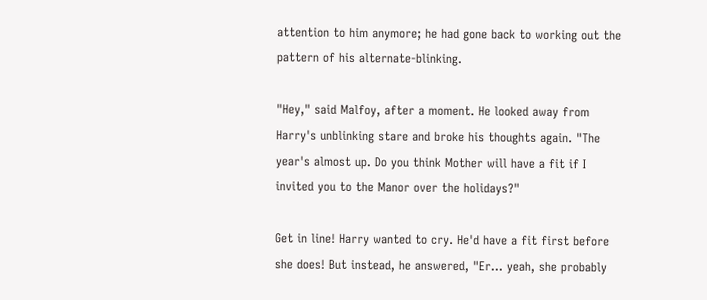attention to him anymore; he had gone back to working out the pattern of his alternate-blinking.

"Hey," said Malfoy, after a moment. He looked away from Harry's unblinking stare and broke his thoughts again. "The year's almost up. Do you think Mother will have a fit if I invited you to the Manor over the holidays?"

Get in line! Harry wanted to cry. He'd have a fit first before she does! But instead, he answered, "Er… yeah, she probably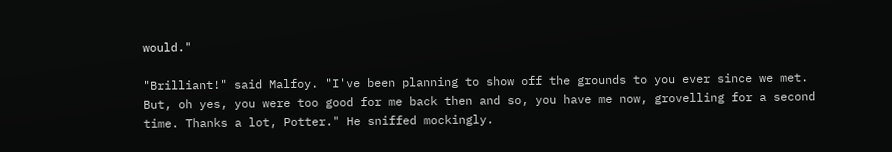would."

"Brilliant!" said Malfoy. "I've been planning to show off the grounds to you ever since we met. But, oh yes, you were too good for me back then and so, you have me now, grovelling for a second time. Thanks a lot, Potter." He sniffed mockingly.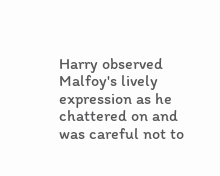Harry observed Malfoy's lively expression as he chattered on and was careful not to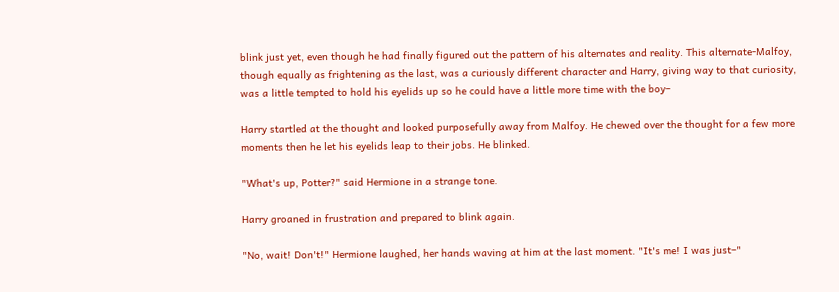blink just yet, even though he had finally figured out the pattern of his alternates and reality. This alternate-Malfoy, though equally as frightening as the last, was a curiously different character and Harry, giving way to that curiosity, was a little tempted to hold his eyelids up so he could have a little more time with the boy–

Harry startled at the thought and looked purposefully away from Malfoy. He chewed over the thought for a few more moments then he let his eyelids leap to their jobs. He blinked.

"What's up, Potter?" said Hermione in a strange tone.

Harry groaned in frustration and prepared to blink again.

"No, wait! Don't!" Hermione laughed, her hands waving at him at the last moment. "It's me! I was just–"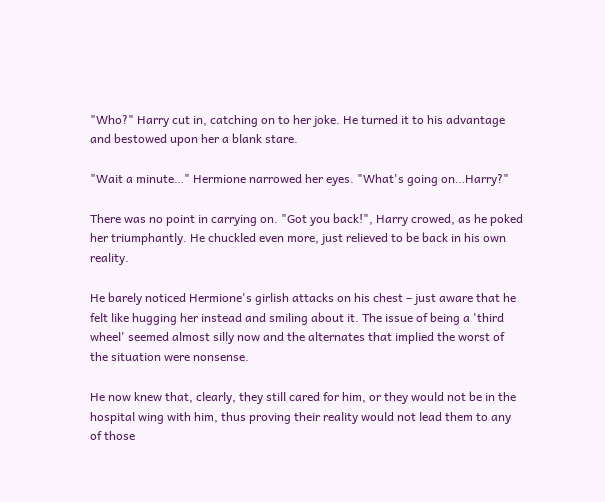"Who?" Harry cut in, catching on to her joke. He turned it to his advantage and bestowed upon her a blank stare.

"Wait a minute…" Hermione narrowed her eyes. "What's going on…Harry?"

There was no point in carrying on. "Got you back!", Harry crowed, as he poked her triumphantly. He chuckled even more, just relieved to be back in his own reality.

He barely noticed Hermione's girlish attacks on his chest – just aware that he felt like hugging her instead and smiling about it. The issue of being a 'third wheel' seemed almost silly now and the alternates that implied the worst of the situation were nonsense.

He now knew that, clearly, they still cared for him, or they would not be in the hospital wing with him, thus proving their reality would not lead them to any of those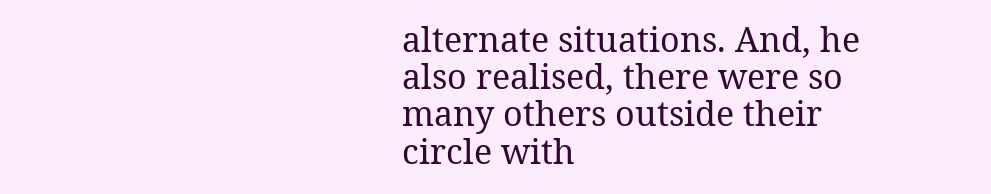alternate situations. And, he also realised, there were so many others outside their circle with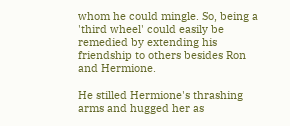whom he could mingle. So, being a 'third wheel' could easily be remedied by extending his friendship to others besides Ron and Hermione.

He stilled Hermione's thrashing arms and hugged her as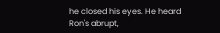he closed his eyes. He heard Ron's abrupt,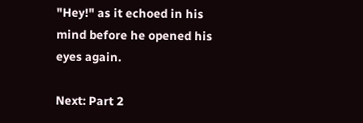"Hey!" as it echoed in his mind before he opened his eyes again.

Next: Part 2